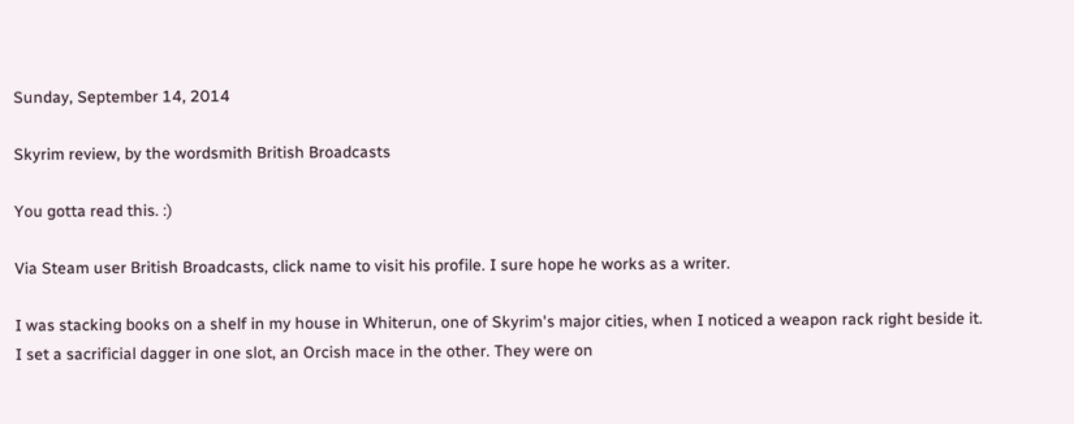Sunday, September 14, 2014

Skyrim review, by the wordsmith British Broadcasts

You gotta read this. :)

Via Steam user British Broadcasts, click name to visit his profile. I sure hope he works as a writer.

I was stacking books on a shelf in my house in Whiterun, one of Skyrim's major cities, when I noticed a weapon rack right beside it. I set a sacrificial dagger in one slot, an Orcish mace in the other. They were on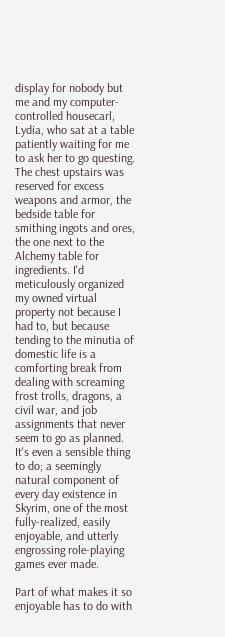display for nobody but me and my computer-controlled housecarl, Lydia, who sat at a table patiently waiting for me to ask her to go questing. The chest upstairs was reserved for excess weapons and armor, the bedside table for smithing ingots and ores, the one next to the Alchemy table for ingredients. I'd meticulously organized my owned virtual property not because I had to, but because tending to the minutia of domestic life is a comforting break from dealing with screaming frost trolls, dragons, a civil war, and job assignments that never seem to go as planned. It's even a sensible thing to do; a seemingly natural component of every day existence in Skyrim, one of the most fully-realized, easily enjoyable, and utterly engrossing role-playing games ever made.

Part of what makes it so enjoyable has to do with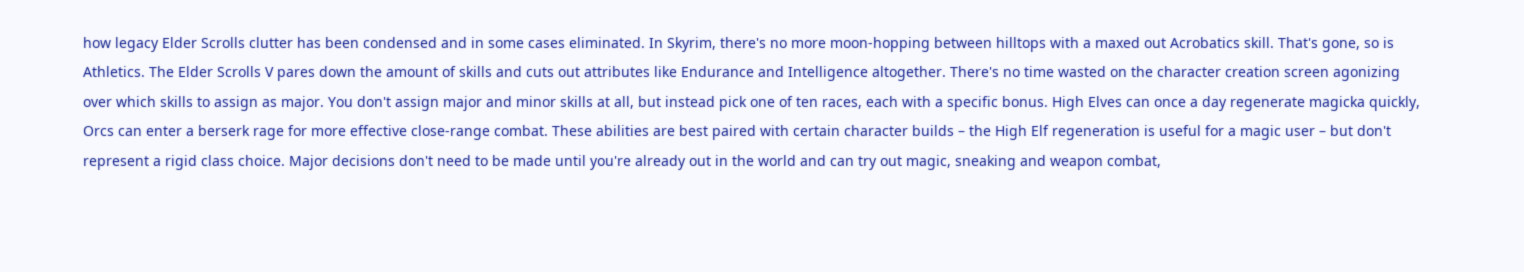how legacy Elder Scrolls clutter has been condensed and in some cases eliminated. In Skyrim, there's no more moon-hopping between hilltops with a maxed out Acrobatics skill. That's gone, so is Athletics. The Elder Scrolls V pares down the amount of skills and cuts out attributes like Endurance and Intelligence altogether. There's no time wasted on the character creation screen agonizing over which skills to assign as major. You don't assign major and minor skills at all, but instead pick one of ten races, each with a specific bonus. High Elves can once a day regenerate magicka quickly, Orcs can enter a berserk rage for more effective close-range combat. These abilities are best paired with certain character builds – the High Elf regeneration is useful for a magic user – but don't represent a rigid class choice. Major decisions don't need to be made until you're already out in the world and can try out magic, sneaking and weapon combat,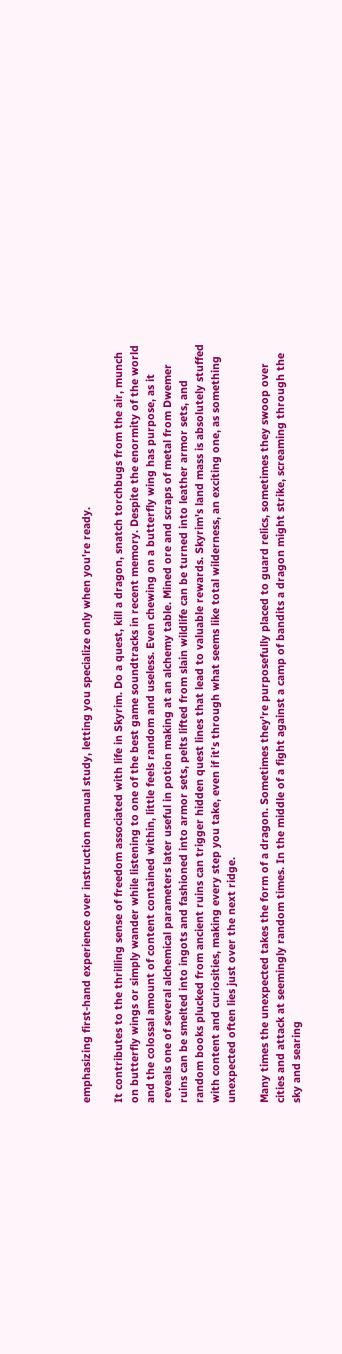emphasizing first-hand experience over instruction manual study, letting you specialize only when you're ready.

It contributes to the thrilling sense of freedom associated with life in Skyrim. Do a quest, kill a dragon, snatch torchbugs from the air, munch on butterfly wings or simply wander while listening to one of the best game soundtracks in recent memory. Despite the enormity of the world and the colossal amount of content contained within, little feels random and useless. Even chewing on a butterfly wing has purpose, as it reveals one of several alchemical parameters later useful in potion making at an alchemy table. Mined ore and scraps of metal from Dwemer ruins can be smelted into ingots and fashioned into armor sets, pelts lifted from slain wildlife can be turned into leather armor sets, and random books plucked from ancient ruins can trigger hidden quest lines that lead to valuable rewards. Skyrim's land mass is absolutely stuffed with content and curiosities, making every step you take, even if it's through what seems like total wilderness, an exciting one, as something unexpected often lies just over the next ridge.

Many times the unexpected takes the form of a dragon. Sometimes they're purposefully placed to guard relics, sometimes they swoop over cities and attack at seemingly random times. In the middle of a fight against a camp of bandits a dragon might strike, screaming through the sky and searing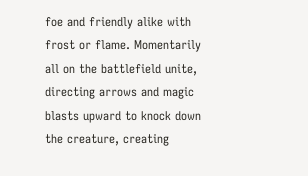foe and friendly alike with frost or flame. Momentarily all on the battlefield unite, directing arrows and magic blasts upward to knock down the creature, creating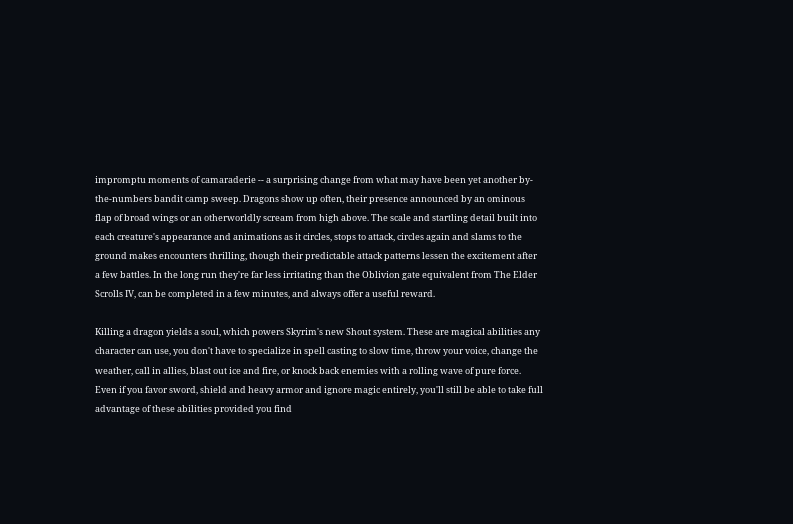impromptu moments of camaraderie -- a surprising change from what may have been yet another by-the-numbers bandit camp sweep. Dragons show up often, their presence announced by an ominous flap of broad wings or an otherworldly scream from high above. The scale and startling detail built into each creature's appearance and animations as it circles, stops to attack, circles again and slams to the ground makes encounters thrilling, though their predictable attack patterns lessen the excitement after a few battles. In the long run they're far less irritating than the Oblivion gate equivalent from The Elder Scrolls IV, can be completed in a few minutes, and always offer a useful reward.

Killing a dragon yields a soul, which powers Skyrim's new Shout system. These are magical abilities any character can use, you don't have to specialize in spell casting to slow time, throw your voice, change the weather, call in allies, blast out ice and fire, or knock back enemies with a rolling wave of pure force. Even if you favor sword, shield and heavy armor and ignore magic entirely, you'll still be able to take full advantage of these abilities provided you find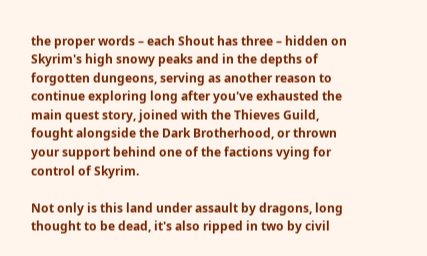the proper words – each Shout has three – hidden on Skyrim's high snowy peaks and in the depths of forgotten dungeons, serving as another reason to continue exploring long after you've exhausted the main quest story, joined with the Thieves Guild, fought alongside the Dark Brotherhood, or thrown your support behind one of the factions vying for control of Skyrim.

Not only is this land under assault by dragons, long thought to be dead, it's also ripped in two by civil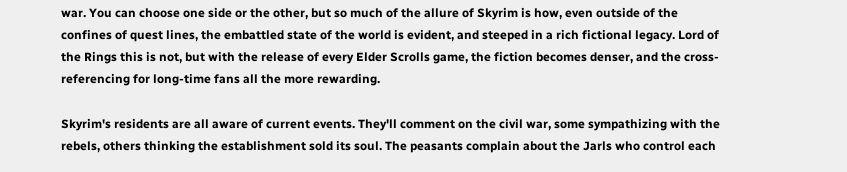war. You can choose one side or the other, but so much of the allure of Skyrim is how, even outside of the confines of quest lines, the embattled state of the world is evident, and steeped in a rich fictional legacy. Lord of the Rings this is not, but with the release of every Elder Scrolls game, the fiction becomes denser, and the cross-referencing for long-time fans all the more rewarding.

Skyrim's residents are all aware of current events. They'll comment on the civil war, some sympathizing with the rebels, others thinking the establishment sold its soul. The peasants complain about the Jarls who control each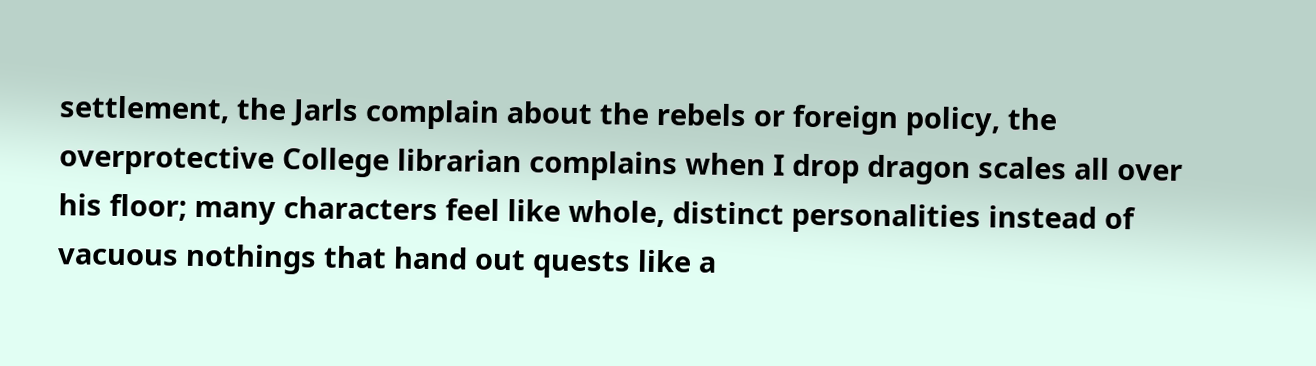settlement, the Jarls complain about the rebels or foreign policy, the overprotective College librarian complains when I drop dragon scales all over his floor; many characters feel like whole, distinct personalities instead of vacuous nothings that hand out quests like a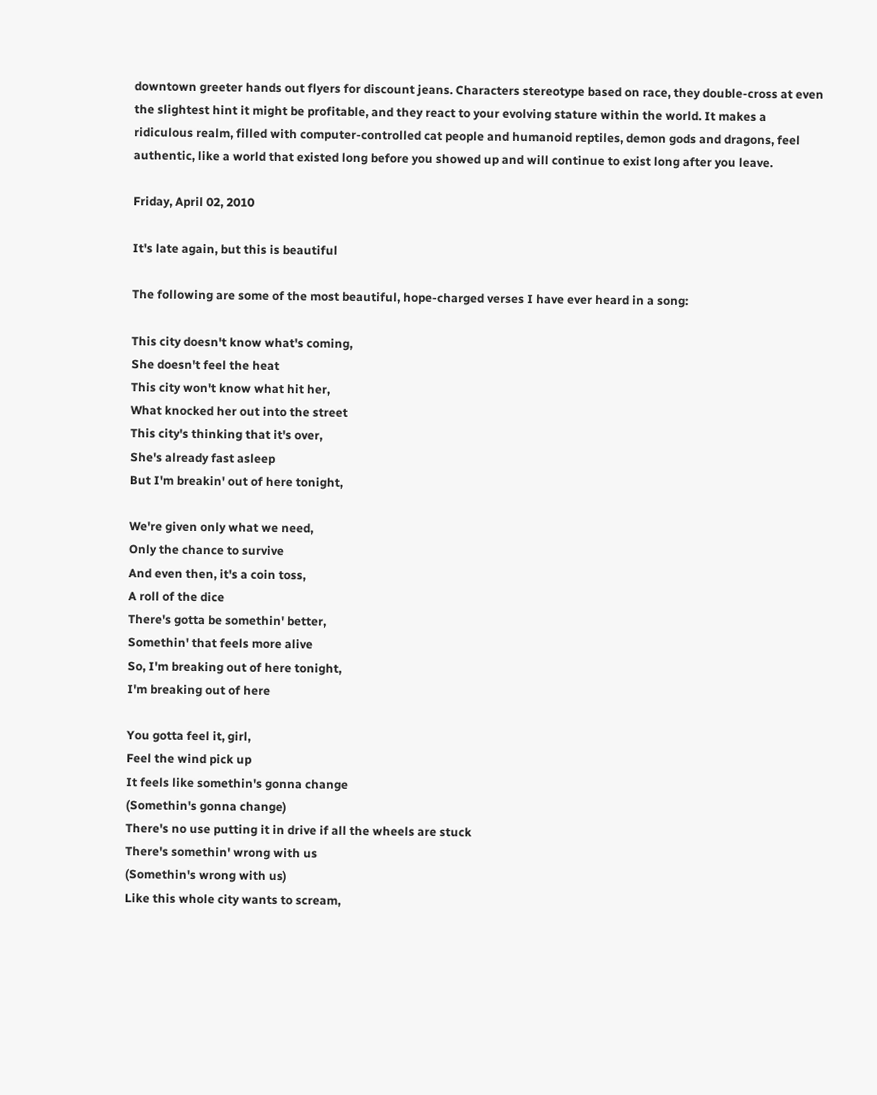downtown greeter hands out flyers for discount jeans. Characters stereotype based on race, they double-cross at even the slightest hint it might be profitable, and they react to your evolving stature within the world. It makes a ridiculous realm, filled with computer-controlled cat people and humanoid reptiles, demon gods and dragons, feel authentic, like a world that existed long before you showed up and will continue to exist long after you leave.

Friday, April 02, 2010

It's late again, but this is beautiful

The following are some of the most beautiful, hope-charged verses I have ever heard in a song:

This city doesn't know what's coming,
She doesn't feel the heat
This city won't know what hit her,
What knocked her out into the street
This city's thinking that it's over,
She's already fast asleep
But I'm breakin' out of here tonight,

We're given only what we need,
Only the chance to survive
And even then, it's a coin toss,
A roll of the dice
There's gotta be somethin' better,
Somethin' that feels more alive
So, I'm breaking out of here tonight,
I'm breaking out of here

You gotta feel it, girl,
Feel the wind pick up
It feels like somethin's gonna change
(Somethin's gonna change)
There's no use putting it in drive if all the wheels are stuck
There's somethin' wrong with us
(Somethin's wrong with us)
Like this whole city wants to scream,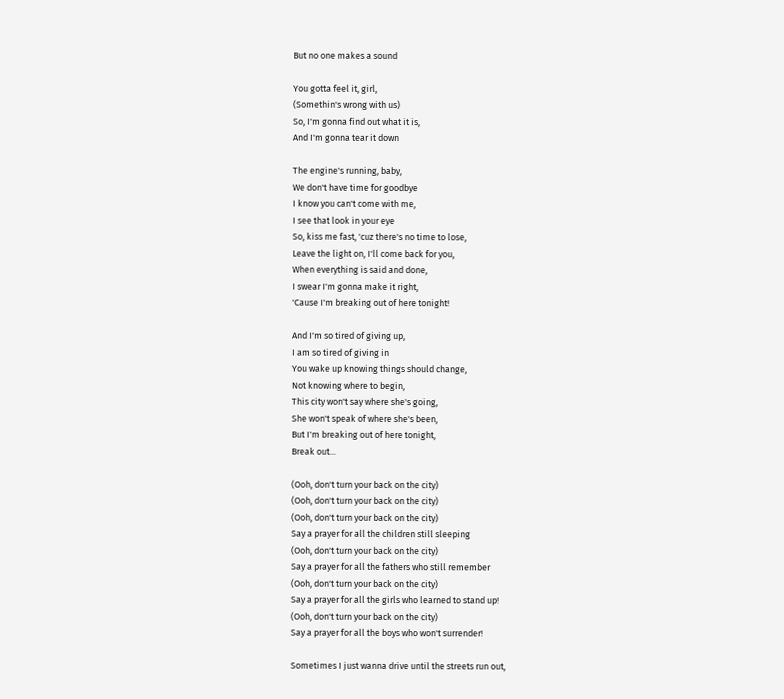But no one makes a sound

You gotta feel it, girl,
(Somethin's wrong with us)
So, I'm gonna find out what it is,
And I'm gonna tear it down

The engine's running, baby,
We don't have time for goodbye
I know you can't come with me,
I see that look in your eye
So, kiss me fast, 'cuz there's no time to lose,
Leave the light on, I'll come back for you,
When everything is said and done,
I swear I'm gonna make it right,
'Cause I'm breaking out of here tonight!

And I'm so tired of giving up,
I am so tired of giving in
You wake up knowing things should change,
Not knowing where to begin,
This city won't say where she's going,
She won't speak of where she's been,
But I'm breaking out of here tonight,
Break out...

(Ooh, don't turn your back on the city)
(Ooh, don't turn your back on the city)
(Ooh, don't turn your back on the city)
Say a prayer for all the children still sleeping
(Ooh, don't turn your back on the city)
Say a prayer for all the fathers who still remember
(Ooh, don't turn your back on the city)
Say a prayer for all the girls who learned to stand up!
(Ooh, don't turn your back on the city)
Say a prayer for all the boys who won't surrender!

Sometimes I just wanna drive until the streets run out,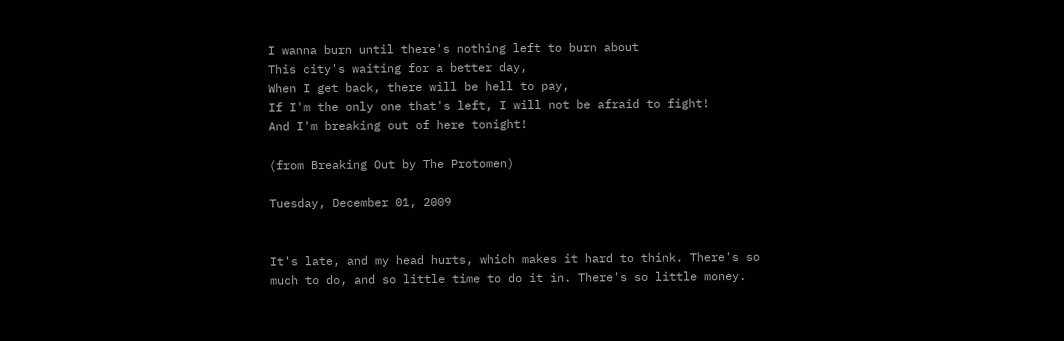I wanna burn until there's nothing left to burn about
This city's waiting for a better day,
When I get back, there will be hell to pay,
If I'm the only one that's left, I will not be afraid to fight!
And I'm breaking out of here tonight!

(from Breaking Out by The Protomen)

Tuesday, December 01, 2009


It's late, and my head hurts, which makes it hard to think. There's so
much to do, and so little time to do it in. There's so little money.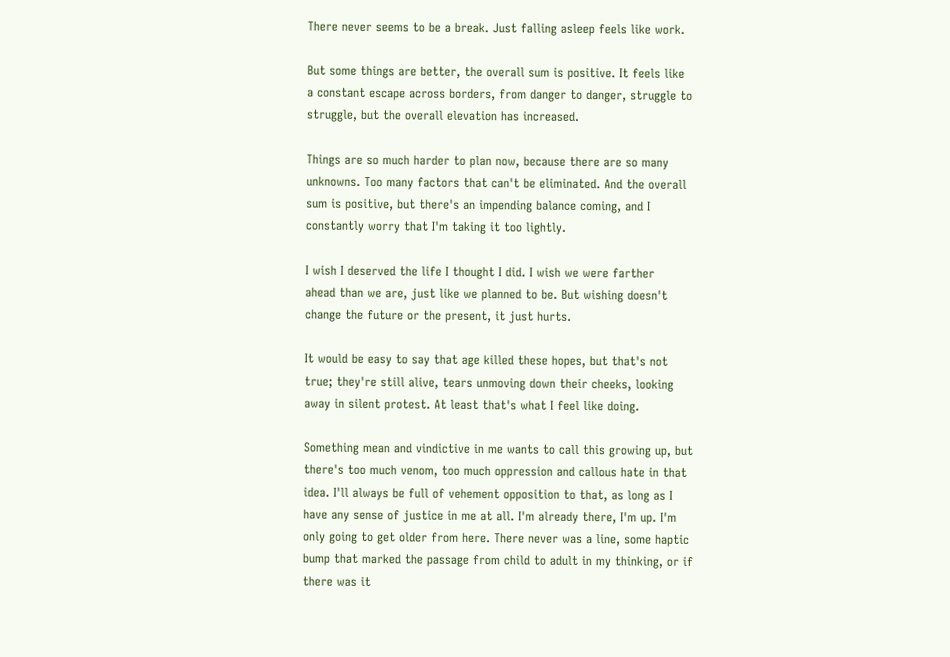There never seems to be a break. Just falling asleep feels like work.

But some things are better, the overall sum is positive. It feels like
a constant escape across borders, from danger to danger, struggle to
struggle, but the overall elevation has increased.

Things are so much harder to plan now, because there are so many
unknowns. Too many factors that can't be eliminated. And the overall
sum is positive, but there's an impending balance coming, and I
constantly worry that I'm taking it too lightly.

I wish I deserved the life I thought I did. I wish we were farther
ahead than we are, just like we planned to be. But wishing doesn't
change the future or the present, it just hurts.

It would be easy to say that age killed these hopes, but that's not
true; they're still alive, tears unmoving down their cheeks, looking
away in silent protest. At least that's what I feel like doing.

Something mean and vindictive in me wants to call this growing up, but
there's too much venom, too much oppression and callous hate in that
idea. I'll always be full of vehement opposition to that, as long as I
have any sense of justice in me at all. I'm already there, I'm up. I'm
only going to get older from here. There never was a line, some haptic
bump that marked the passage from child to adult in my thinking, or if
there was it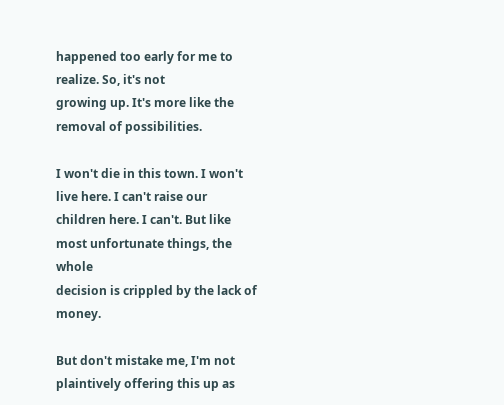happened too early for me to realize. So, it's not
growing up. It's more like the removal of possibilities.

I won't die in this town. I won't live here. I can't raise our
children here. I can't. But like most unfortunate things, the whole
decision is crippled by the lack of money.

But don't mistake me, I'm not plaintively offering this up as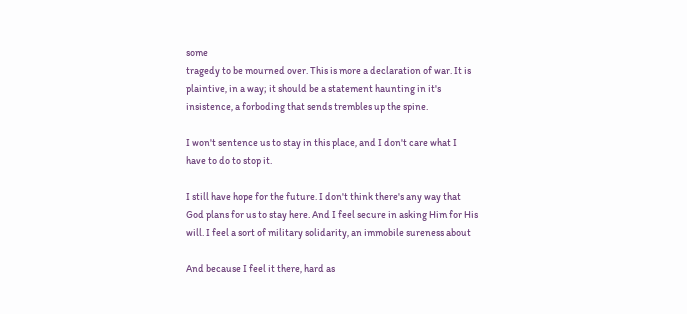some
tragedy to be mourned over. This is more a declaration of war. It is
plaintive, in a way; it should be a statement haunting in it's
insistence, a forboding that sends trembles up the spine.

I won't sentence us to stay in this place, and I don't care what I
have to do to stop it.

I still have hope for the future. I don't think there's any way that
God plans for us to stay here. And I feel secure in asking Him for His
will. I feel a sort of military solidarity, an immobile sureness about

And because I feel it there, hard as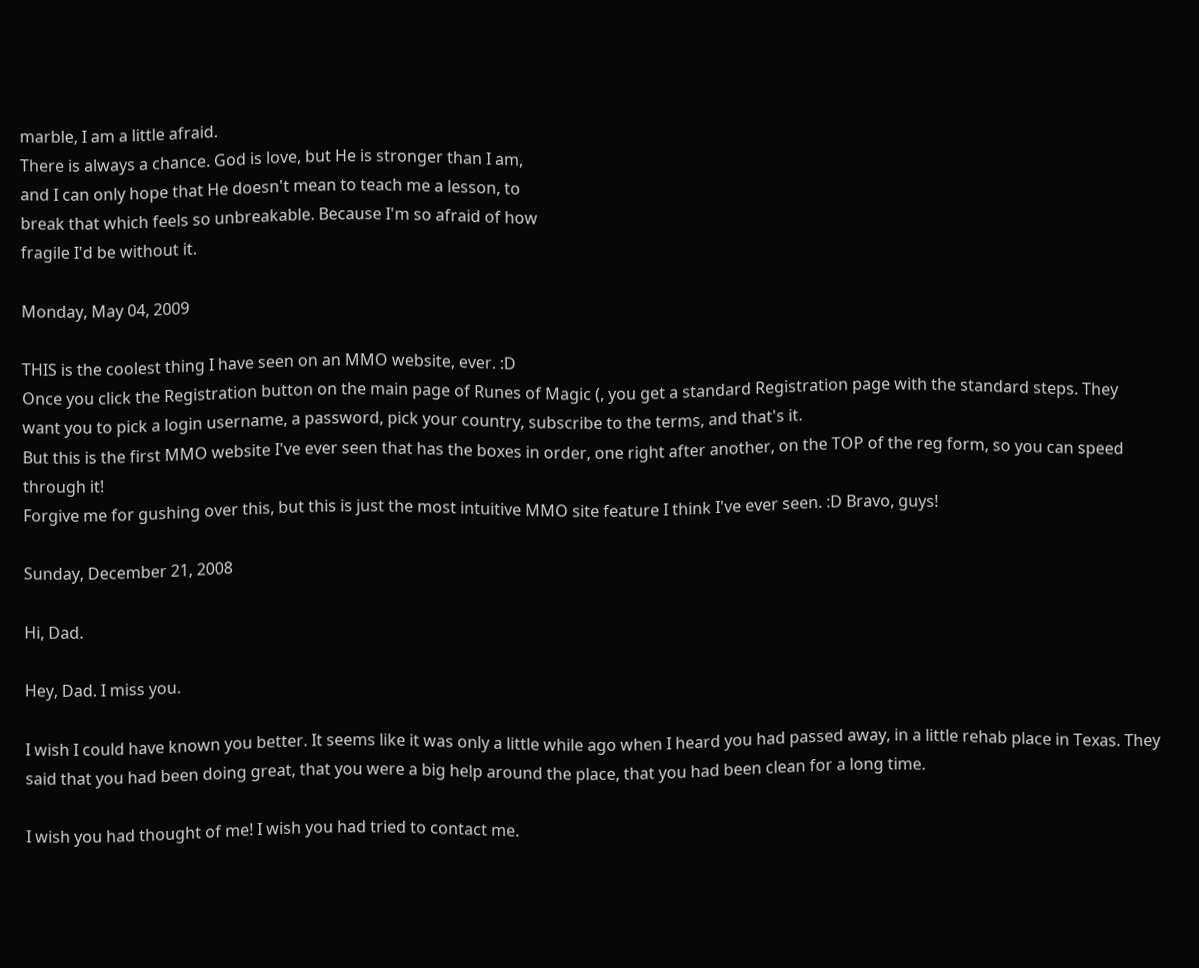marble, I am a little afraid.
There is always a chance. God is love, but He is stronger than I am,
and I can only hope that He doesn't mean to teach me a lesson, to
break that which feels so unbreakable. Because I'm so afraid of how
fragile I'd be without it.

Monday, May 04, 2009

THIS is the coolest thing I have seen on an MMO website, ever. :D
Once you click the Registration button on the main page of Runes of Magic (, you get a standard Registration page with the standard steps. They want you to pick a login username, a password, pick your country, subscribe to the terms, and that's it.
But this is the first MMO website I've ever seen that has the boxes in order, one right after another, on the TOP of the reg form, so you can speed through it!
Forgive me for gushing over this, but this is just the most intuitive MMO site feature I think I've ever seen. :D Bravo, guys!

Sunday, December 21, 2008

Hi, Dad.

Hey, Dad. I miss you.

I wish I could have known you better. It seems like it was only a little while ago when I heard you had passed away, in a little rehab place in Texas. They said that you had been doing great, that you were a big help around the place, that you had been clean for a long time.

I wish you had thought of me! I wish you had tried to contact me.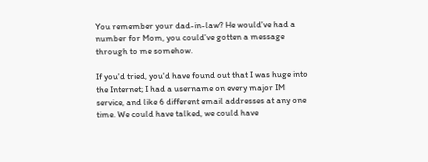You remember your dad-in-law? He would've had a number for Mom, you could've gotten a message through to me somehow.

If you'd tried, you'd have found out that I was huge into the Internet; I had a username on every major IM service, and like 6 different email addresses at any one time. We could have talked, we could have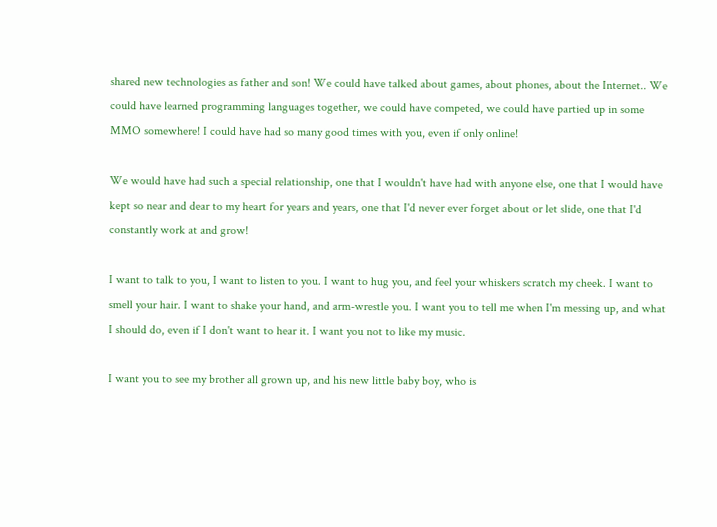shared new technologies as father and son! We could have talked about games, about phones, about the Internet.. We could have learned programming languages together, we could have competed, we could have partied up in some MMO somewhere! I could have had so many good times with you, even if only online!

We would have had such a special relationship, one that I wouldn't have had with anyone else, one that I would have kept so near and dear to my heart for years and years, one that I'd never ever forget about or let slide, one that I'd constantly work at and grow!

I want to talk to you, I want to listen to you. I want to hug you, and feel your whiskers scratch my cheek. I want to smell your hair. I want to shake your hand, and arm-wrestle you. I want you to tell me when I'm messing up, and what I should do, even if I don't want to hear it. I want you not to like my music.

I want you to see my brother all grown up, and his new little baby boy, who is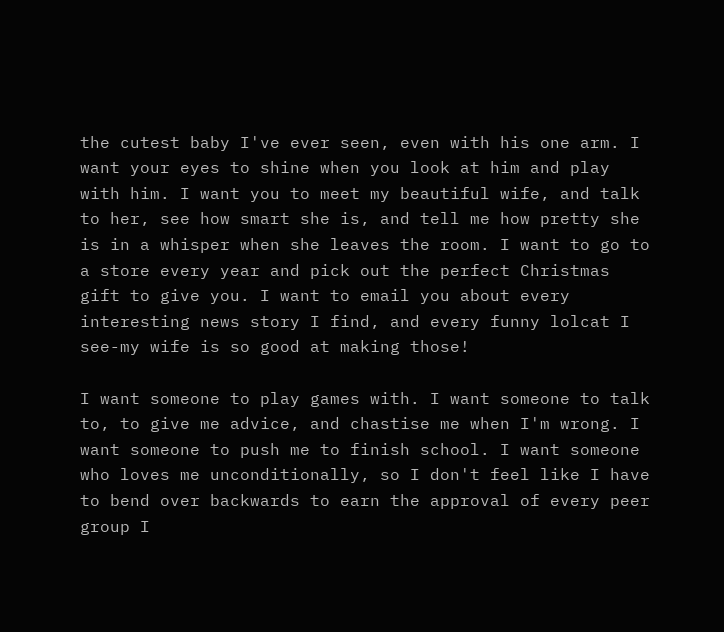the cutest baby I've ever seen, even with his one arm. I want your eyes to shine when you look at him and play with him. I want you to meet my beautiful wife, and talk to her, see how smart she is, and tell me how pretty she is in a whisper when she leaves the room. I want to go to a store every year and pick out the perfect Christmas gift to give you. I want to email you about every interesting news story I find, and every funny lolcat I see-my wife is so good at making those!

I want someone to play games with. I want someone to talk to, to give me advice, and chastise me when I'm wrong. I want someone to push me to finish school. I want someone who loves me unconditionally, so I don't feel like I have to bend over backwards to earn the approval of every peer group I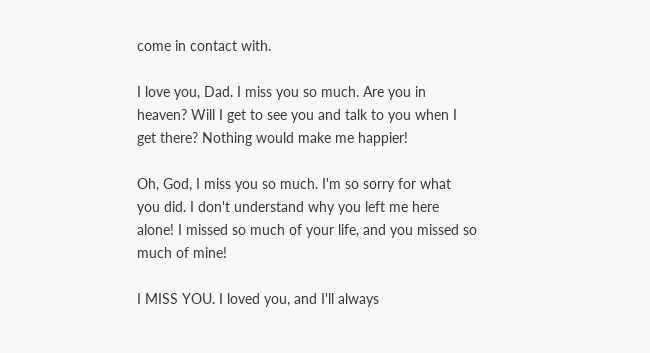come in contact with.

I love you, Dad. I miss you so much. Are you in heaven? Will I get to see you and talk to you when I get there? Nothing would make me happier!

Oh, God, I miss you so much. I'm so sorry for what you did. I don't understand why you left me here alone! I missed so much of your life, and you missed so much of mine!

I MISS YOU. I loved you, and I'll always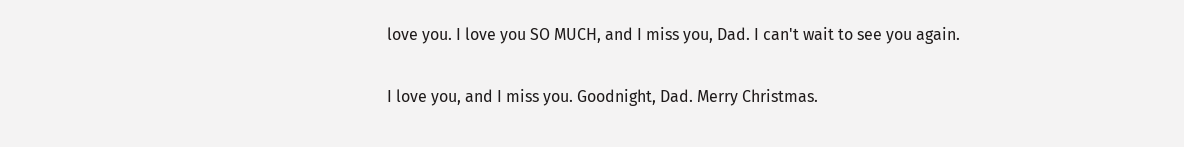love you. I love you SO MUCH, and I miss you, Dad. I can't wait to see you again.

I love you, and I miss you. Goodnight, Dad. Merry Christmas.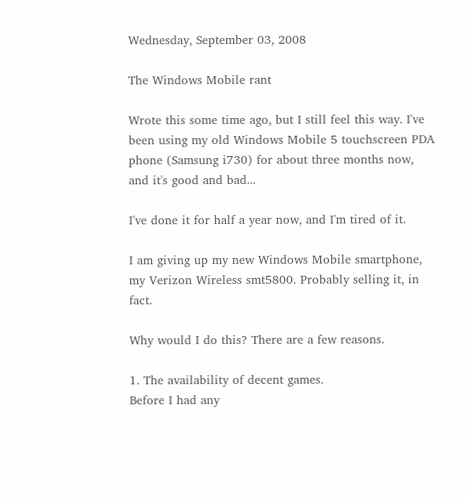Wednesday, September 03, 2008

The Windows Mobile rant

Wrote this some time ago, but I still feel this way. I've been using my old Windows Mobile 5 touchscreen PDA phone (Samsung i730) for about three months now, and it's good and bad...

I've done it for half a year now, and I'm tired of it.

I am giving up my new Windows Mobile smartphone, my Verizon Wireless smt5800. Probably selling it, in fact.

Why would I do this? There are a few reasons.

1. The availability of decent games.
Before I had any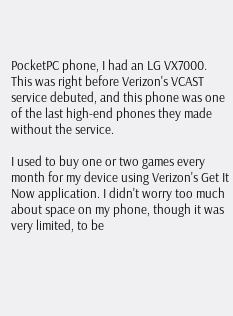PocketPC phone, I had an LG VX7000. This was right before Verizon's VCAST service debuted, and this phone was one of the last high-end phones they made without the service.

I used to buy one or two games every month for my device using Verizon's Get It Now application. I didn't worry too much about space on my phone, though it was very limited, to be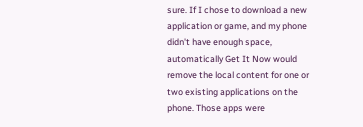sure. If I chose to download a new application or game, and my phone didn't have enough space, automatically Get It Now would remove the local content for one or two existing applications on the phone. Those apps were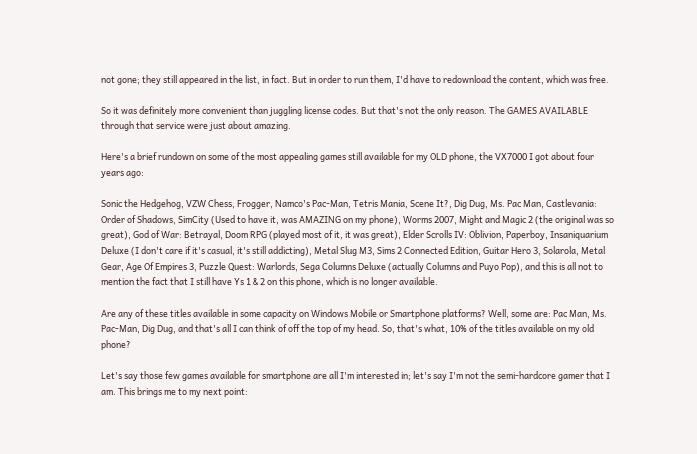not gone; they still appeared in the list, in fact. But in order to run them, I'd have to redownload the content, which was free.

So it was definitely more convenient than juggling license codes. But that's not the only reason. The GAMES AVAILABLE through that service were just about amazing.

Here's a brief rundown on some of the most appealing games still available for my OLD phone, the VX7000 I got about four years ago:

Sonic the Hedgehog, VZW Chess, Frogger, Namco's Pac-Man, Tetris Mania, Scene It?, Dig Dug, Ms. Pac Man, Castlevania: Order of Shadows, SimCity (Used to have it, was AMAZING on my phone), Worms 2007, Might and Magic 2 (the original was so great), God of War: Betrayal, Doom RPG (played most of it, it was great), Elder Scrolls IV: Oblivion, Paperboy, Insaniquarium Deluxe (I don't care if it's casual, it's still addicting), Metal Slug M3, Sims 2 Connected Edition, Guitar Hero 3, Solarola, Metal Gear, Age Of Empires 3, Puzzle Quest: Warlords, Sega Columns Deluxe (actually Columns and Puyo Pop), and this is all not to mention the fact that I still have Ys 1 & 2 on this phone, which is no longer available.

Are any of these titles available in some capacity on Windows Mobile or Smartphone platforms? Well, some are: Pac Man, Ms. Pac-Man, Dig Dug, and that's all I can think of off the top of my head. So, that's what, 10% of the titles available on my old phone?

Let's say those few games available for smartphone are all I'm interested in; let's say I'm not the semi-hardcore gamer that I am. This brings me to my next point: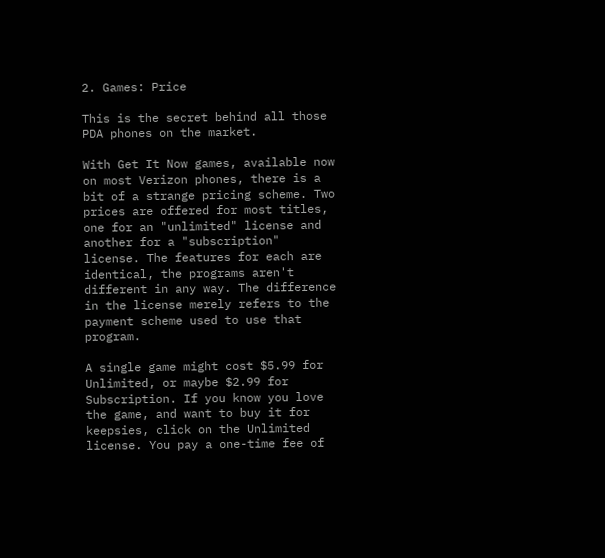2. Games: Price

This is the secret behind all those PDA phones on the market.

With Get It Now games, available now on most Verizon phones, there is a bit of a strange pricing scheme. Two prices are offered for most titles, one for an "unlimited" license and another for a "subscription" license. The features for each are identical, the programs aren't different in any way. The difference in the license merely refers to the payment scheme used to use that program.

A single game might cost $5.99 for Unlimited, or maybe $2.99 for Subscription. If you know you love the game, and want to buy it for keepsies, click on the Unlimited license. You pay a one-time fee of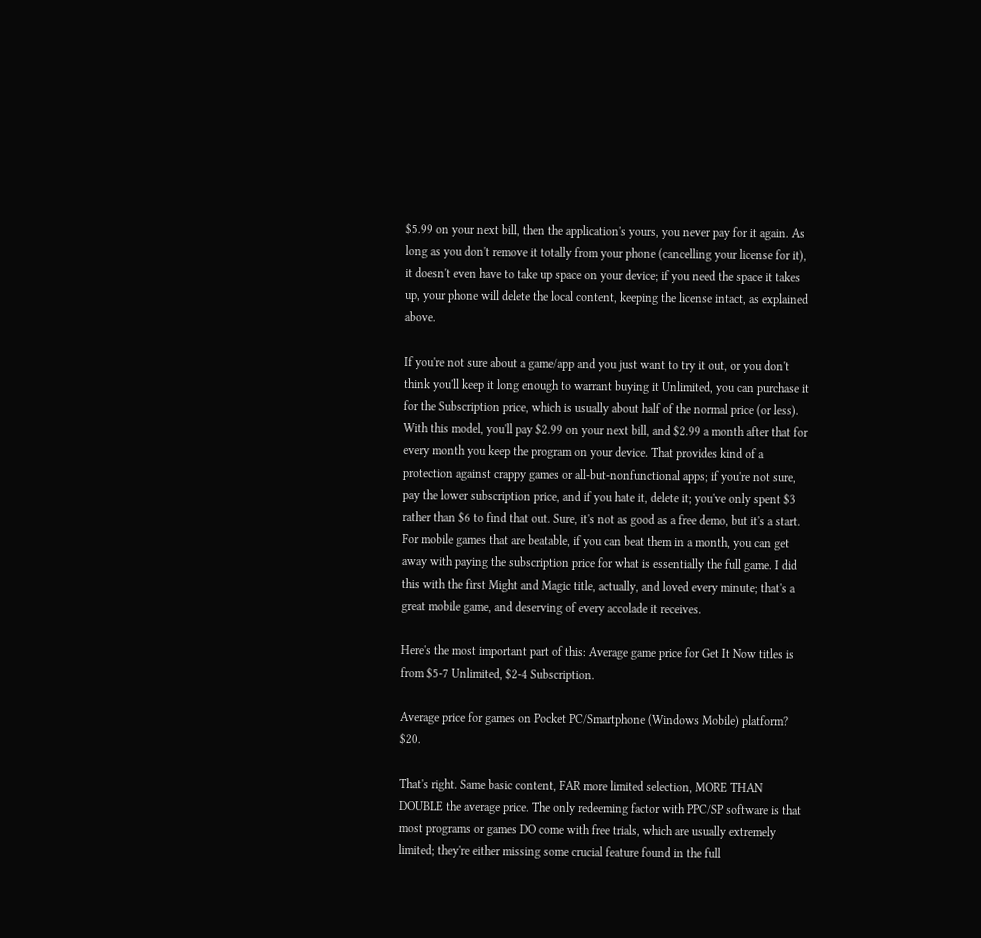$5.99 on your next bill, then the application's yours, you never pay for it again. As long as you don't remove it totally from your phone (cancelling your license for it), it doesn't even have to take up space on your device; if you need the space it takes up, your phone will delete the local content, keeping the license intact, as explained above.

If you're not sure about a game/app and you just want to try it out, or you don't think you'll keep it long enough to warrant buying it Unlimited, you can purchase it for the Subscription price, which is usually about half of the normal price (or less). With this model, you'll pay $2.99 on your next bill, and $2.99 a month after that for every month you keep the program on your device. That provides kind of a protection against crappy games or all-but-nonfunctional apps; if you're not sure, pay the lower subscription price, and if you hate it, delete it; you've only spent $3 rather than $6 to find that out. Sure, it's not as good as a free demo, but it's a start. For mobile games that are beatable, if you can beat them in a month, you can get away with paying the subscription price for what is essentially the full game. I did this with the first Might and Magic title, actually, and loved every minute; that's a great mobile game, and deserving of every accolade it receives.

Here's the most important part of this: Average game price for Get It Now titles is from $5-7 Unlimited, $2-4 Subscription.

Average price for games on Pocket PC/Smartphone (Windows Mobile) platform? $20.

That's right. Same basic content, FAR more limited selection, MORE THAN DOUBLE the average price. The only redeeming factor with PPC/SP software is that most programs or games DO come with free trials, which are usually extremely limited; they're either missing some crucial feature found in the full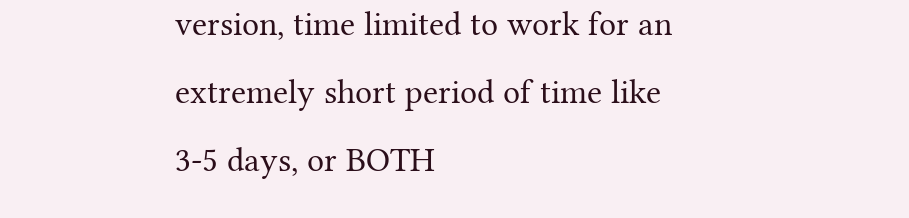version, time limited to work for an extremely short period of time like 3-5 days, or BOTH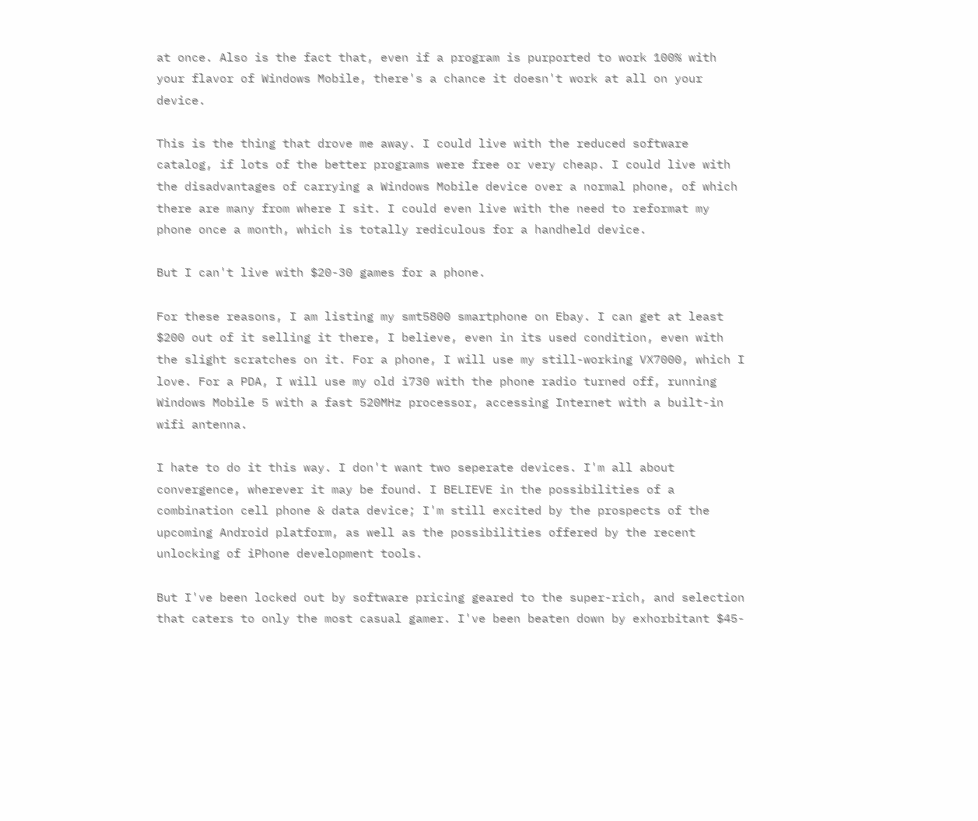at once. Also is the fact that, even if a program is purported to work 100% with your flavor of Windows Mobile, there's a chance it doesn't work at all on your device.

This is the thing that drove me away. I could live with the reduced software catalog, if lots of the better programs were free or very cheap. I could live with the disadvantages of carrying a Windows Mobile device over a normal phone, of which there are many from where I sit. I could even live with the need to reformat my phone once a month, which is totally rediculous for a handheld device.

But I can't live with $20-30 games for a phone.

For these reasons, I am listing my smt5800 smartphone on Ebay. I can get at least $200 out of it selling it there, I believe, even in its used condition, even with the slight scratches on it. For a phone, I will use my still-working VX7000, which I love. For a PDA, I will use my old i730 with the phone radio turned off, running Windows Mobile 5 with a fast 520MHz processor, accessing Internet with a built-in wifi antenna.

I hate to do it this way. I don't want two seperate devices. I'm all about convergence, wherever it may be found. I BELIEVE in the possibilities of a combination cell phone & data device; I'm still excited by the prospects of the upcoming Android platform, as well as the possibilities offered by the recent unlocking of iPhone development tools.

But I've been locked out by software pricing geared to the super-rich, and selection that caters to only the most casual gamer. I've been beaten down by exhorbitant $45-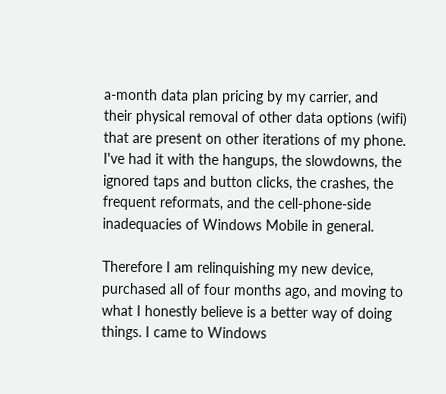a-month data plan pricing by my carrier, and their physical removal of other data options (wifi) that are present on other iterations of my phone. I've had it with the hangups, the slowdowns, the ignored taps and button clicks, the crashes, the frequent reformats, and the cell-phone-side inadequacies of Windows Mobile in general.

Therefore I am relinquishing my new device, purchased all of four months ago, and moving to what I honestly believe is a better way of doing things. I came to Windows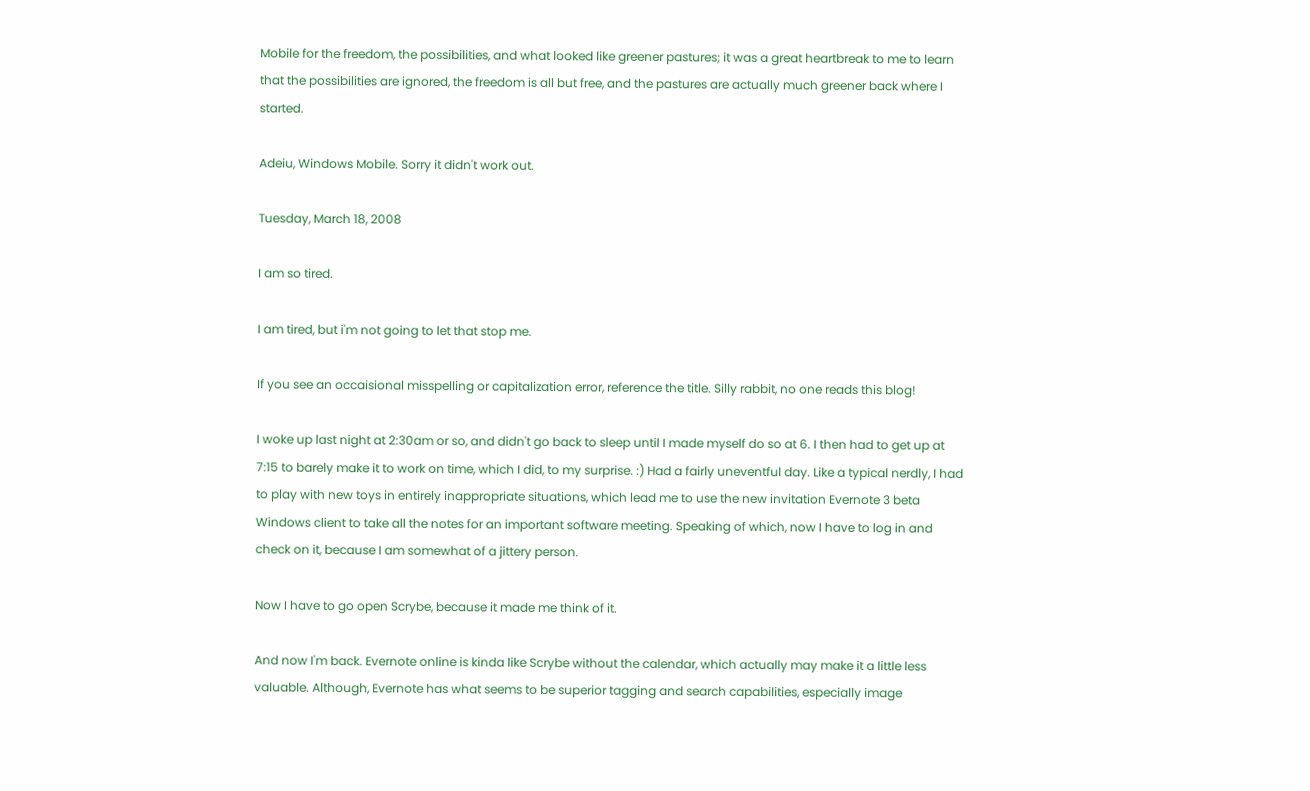Mobile for the freedom, the possibilities, and what looked like greener pastures; it was a great heartbreak to me to learn that the possibilities are ignored, the freedom is all but free, and the pastures are actually much greener back where I started.

Adeiu, Windows Mobile. Sorry it didn't work out.

Tuesday, March 18, 2008

I am so tired.

I am tired, but i'm not going to let that stop me.

If you see an occaisional misspelling or capitalization error, reference the title. Silly rabbit, no one reads this blog!

I woke up last night at 2:30am or so, and didn't go back to sleep until I made myself do so at 6. I then had to get up at 7:15 to barely make it to work on time, which I did, to my surprise. :) Had a fairly uneventful day. Like a typical nerdly, I had to play with new toys in entirely inappropriate situations, which lead me to use the new invitation Evernote 3 beta Windows client to take all the notes for an important software meeting. Speaking of which, now I have to log in and check on it, because I am somewhat of a jittery person.

Now I have to go open Scrybe, because it made me think of it.

And now I'm back. Evernote online is kinda like Scrybe without the calendar, which actually may make it a little less valuable. Although, Evernote has what seems to be superior tagging and search capabilities, especially image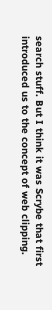search stuff. But I think it was Scrybe that first introduced us to the concept of web clipping.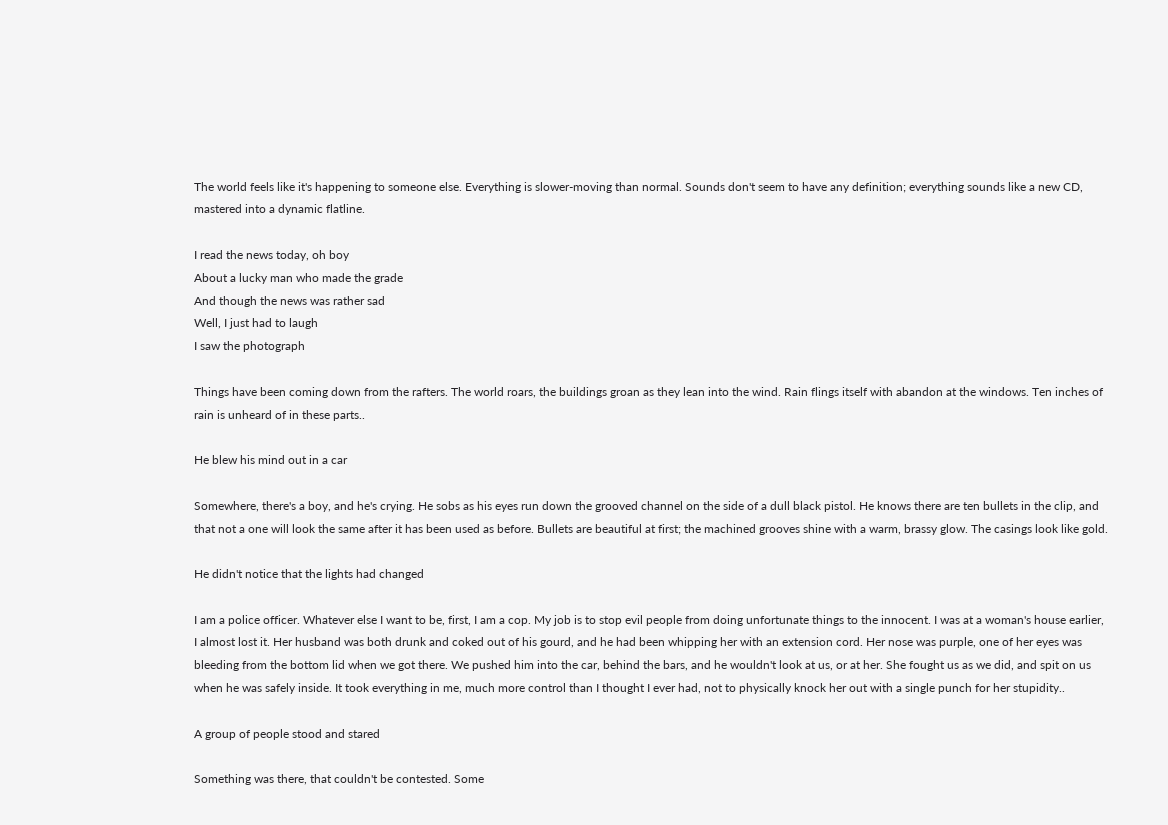The world feels like it's happening to someone else. Everything is slower-moving than normal. Sounds don't seem to have any definition; everything sounds like a new CD, mastered into a dynamic flatline.

I read the news today, oh boy
About a lucky man who made the grade
And though the news was rather sad
Well, I just had to laugh
I saw the photograph

Things have been coming down from the rafters. The world roars, the buildings groan as they lean into the wind. Rain flings itself with abandon at the windows. Ten inches of rain is unheard of in these parts..

He blew his mind out in a car

Somewhere, there's a boy, and he's crying. He sobs as his eyes run down the grooved channel on the side of a dull black pistol. He knows there are ten bullets in the clip, and that not a one will look the same after it has been used as before. Bullets are beautiful at first; the machined grooves shine with a warm, brassy glow. The casings look like gold.

He didn't notice that the lights had changed

I am a police officer. Whatever else I want to be, first, I am a cop. My job is to stop evil people from doing unfortunate things to the innocent. I was at a woman's house earlier, I almost lost it. Her husband was both drunk and coked out of his gourd, and he had been whipping her with an extension cord. Her nose was purple, one of her eyes was bleeding from the bottom lid when we got there. We pushed him into the car, behind the bars, and he wouldn't look at us, or at her. She fought us as we did, and spit on us when he was safely inside. It took everything in me, much more control than I thought I ever had, not to physically knock her out with a single punch for her stupidity..

A group of people stood and stared

Something was there, that couldn't be contested. Some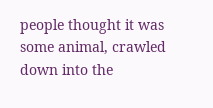people thought it was some animal, crawled down into the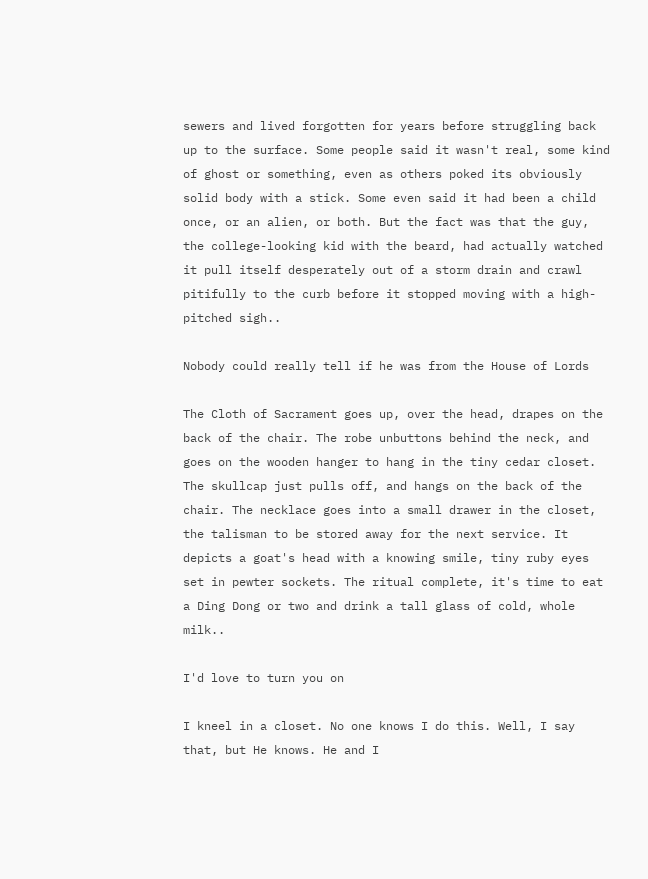sewers and lived forgotten for years before struggling back up to the surface. Some people said it wasn't real, some kind of ghost or something, even as others poked its obviously solid body with a stick. Some even said it had been a child once, or an alien, or both. But the fact was that the guy, the college-looking kid with the beard, had actually watched it pull itself desperately out of a storm drain and crawl pitifully to the curb before it stopped moving with a high-pitched sigh..

Nobody could really tell if he was from the House of Lords

The Cloth of Sacrament goes up, over the head, drapes on the back of the chair. The robe unbuttons behind the neck, and goes on the wooden hanger to hang in the tiny cedar closet. The skullcap just pulls off, and hangs on the back of the chair. The necklace goes into a small drawer in the closet, the talisman to be stored away for the next service. It depicts a goat's head with a knowing smile, tiny ruby eyes set in pewter sockets. The ritual complete, it's time to eat a Ding Dong or two and drink a tall glass of cold, whole milk..

I'd love to turn you on

I kneel in a closet. No one knows I do this. Well, I say that, but He knows. He and I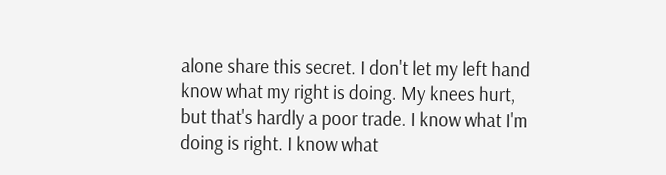alone share this secret. I don't let my left hand know what my right is doing. My knees hurt, but that's hardly a poor trade. I know what I'm doing is right. I know what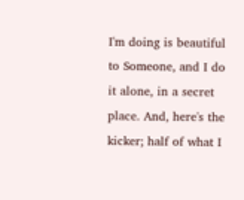I'm doing is beautiful to Someone, and I do it alone, in a secret place. And, here's the kicker; half of what I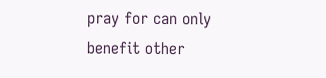pray for can only benefit other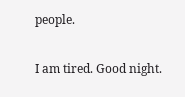people.

I am tired. Good night.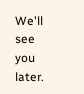We'll see you later.